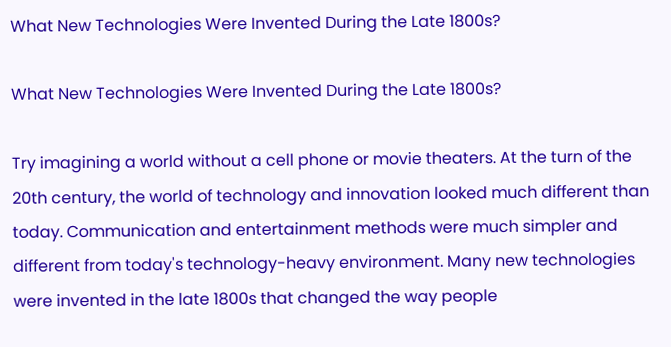What New Technologies Were Invented During the Late 1800s?

What New Technologies Were Invented During the Late 1800s?

Try imagining a world without a cell phone or movie theaters. At the turn of the 20th century, the world of technology and innovation looked much different than today. Communication and entertainment methods were much simpler and different from today's technology-heavy environment. Many new technologies were invented in the late 1800s that changed the way people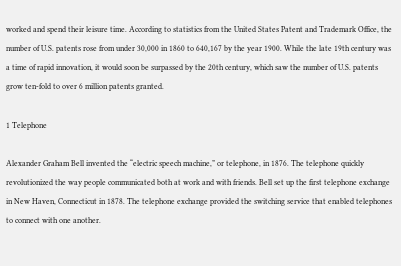worked and spend their leisure time. According to statistics from the United States Patent and Trademark Office, the number of U.S. patents rose from under 30,000 in 1860 to 640,167 by the year 1900. While the late 19th century was a time of rapid innovation, it would soon be surpassed by the 20th century, which saw the number of U.S. patents grow ten-fold to over 6 million patents granted.

1 Telephone

Alexander Graham Bell invented the “electric speech machine,” or telephone, in 1876. The telephone quickly revolutionized the way people communicated both at work and with friends. Bell set up the first telephone exchange in New Haven, Connecticut in 1878. The telephone exchange provided the switching service that enabled telephones to connect with one another.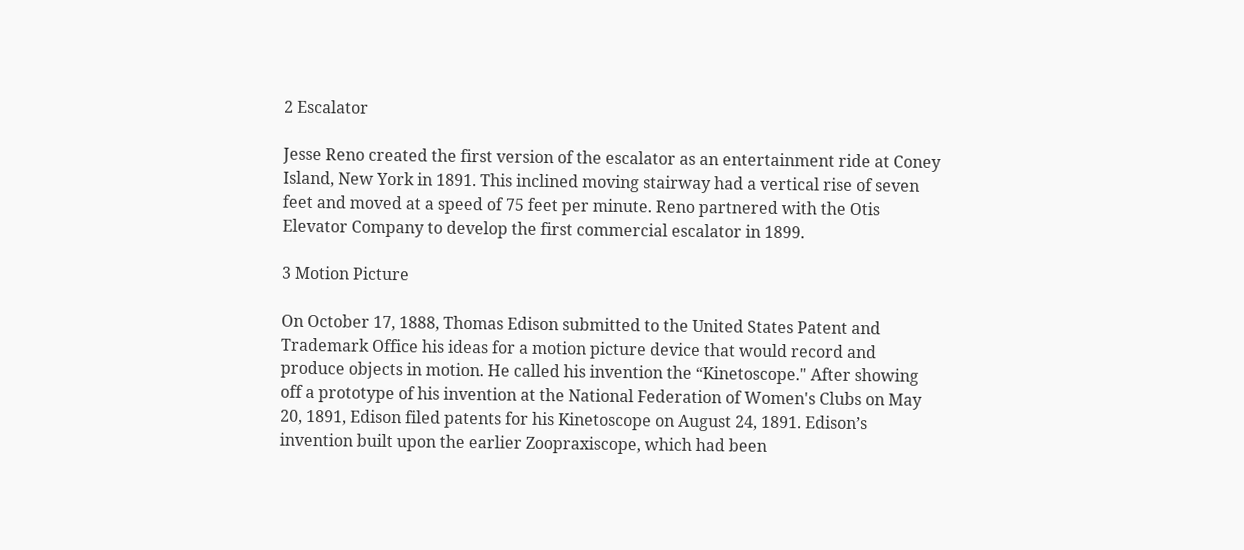2 Escalator

Jesse Reno created the first version of the escalator as an entertainment ride at Coney Island, New York in 1891. This inclined moving stairway had a vertical rise of seven feet and moved at a speed of 75 feet per minute. Reno partnered with the Otis Elevator Company to develop the first commercial escalator in 1899.

3 Motion Picture

On October 17, 1888, Thomas Edison submitted to the United States Patent and Trademark Office his ideas for a motion picture device that would record and produce objects in motion. He called his invention the “Kinetoscope." After showing off a prototype of his invention at the National Federation of Women's Clubs on May 20, 1891, Edison filed patents for his Kinetoscope on August 24, 1891. Edison’s invention built upon the earlier Zoopraxiscope, which had been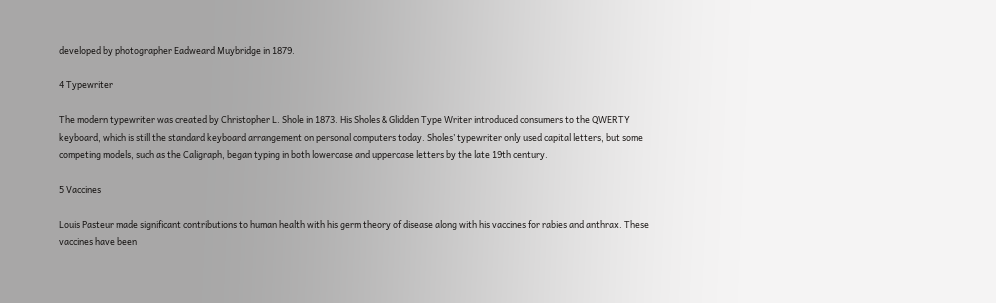developed by photographer Eadweard Muybridge in 1879.

4 Typewriter

The modern typewriter was created by Christopher L. Shole in 1873. His Sholes & Glidden Type Writer introduced consumers to the QWERTY keyboard, which is still the standard keyboard arrangement on personal computers today. Sholes’ typewriter only used capital letters, but some competing models, such as the Caligraph, began typing in both lowercase and uppercase letters by the late 19th century.

5 Vaccines

Louis Pasteur made significant contributions to human health with his germ theory of disease along with his vaccines for rabies and anthrax. These vaccines have been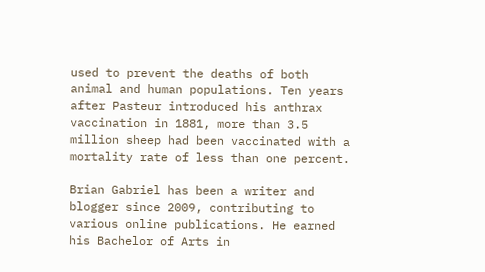used to prevent the deaths of both animal and human populations. Ten years after Pasteur introduced his anthrax vaccination in 1881, more than 3.5 million sheep had been vaccinated with a mortality rate of less than one percent.

Brian Gabriel has been a writer and blogger since 2009, contributing to various online publications. He earned his Bachelor of Arts in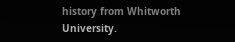history from Whitworth University.